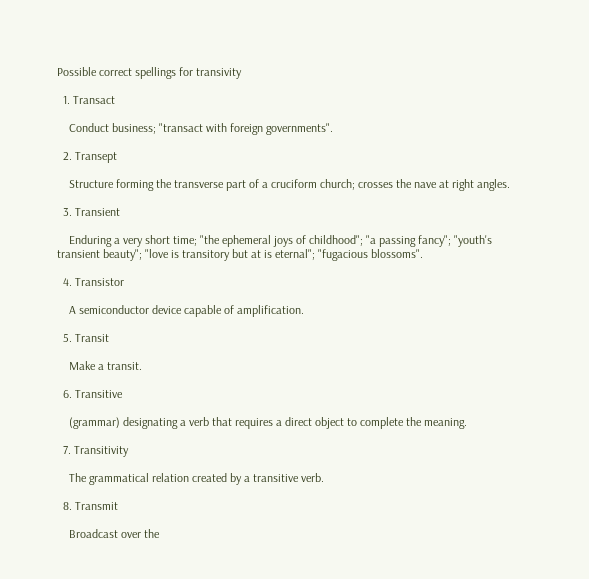Possible correct spellings for transivity

  1. Transact

    Conduct business; "transact with foreign governments".

  2. Transept

    Structure forming the transverse part of a cruciform church; crosses the nave at right angles.

  3. Transient

    Enduring a very short time; "the ephemeral joys of childhood"; "a passing fancy"; "youth's transient beauty"; "love is transitory but at is eternal"; "fugacious blossoms".

  4. Transistor

    A semiconductor device capable of amplification.

  5. Transit

    Make a transit.

  6. Transitive

    (grammar) designating a verb that requires a direct object to complete the meaning.

  7. Transitivity

    The grammatical relation created by a transitive verb.

  8. Transmit

    Broadcast over the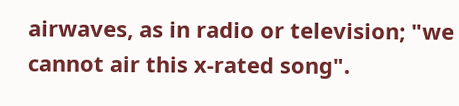airwaves, as in radio or television; "we cannot air this x-rated song".